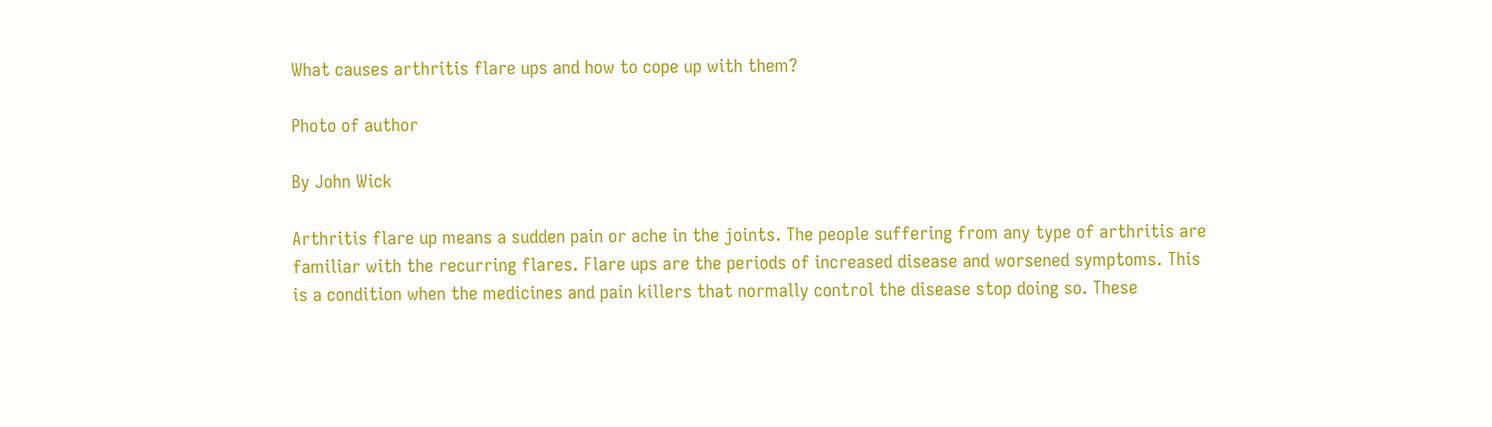What causes arthritis flare ups and how to cope up with them?

Photo of author

By John Wick

Arthritis flare up means a sudden pain or ache in the joints. The people suffering from any type of arthritis are familiar with the recurring flares. Flare ups are the periods of increased disease and worsened symptoms. This is a condition when the medicines and pain killers that normally control the disease stop doing so. These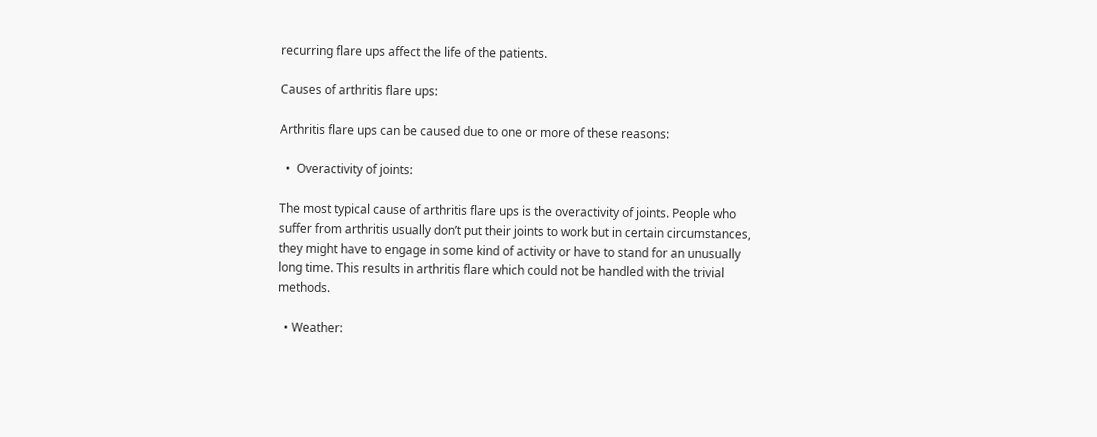recurring flare ups affect the life of the patients.

Causes of arthritis flare ups:

Arthritis flare ups can be caused due to one or more of these reasons:

  •  Overactivity of joints:

The most typical cause of arthritis flare ups is the overactivity of joints. People who suffer from arthritis usually don’t put their joints to work but in certain circumstances, they might have to engage in some kind of activity or have to stand for an unusually long time. This results in arthritis flare which could not be handled with the trivial methods.

  • Weather: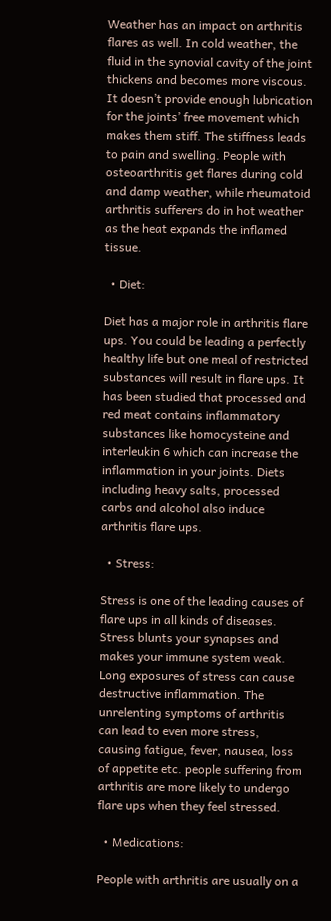Weather has an impact on arthritis flares as well. In cold weather, the fluid in the synovial cavity of the joint thickens and becomes more viscous. It doesn’t provide enough lubrication for the joints’ free movement which makes them stiff. The stiffness leads to pain and swelling. People with osteoarthritis get flares during cold and damp weather, while rheumatoid arthritis sufferers do in hot weather as the heat expands the inflamed tissue.

  • Diet:

Diet has a major role in arthritis flare ups. You could be leading a perfectly healthy life but one meal of restricted substances will result in flare ups. It has been studied that processed and red meat contains inflammatory substances like homocysteine and interleukin 6 which can increase the inflammation in your joints. Diets including heavy salts, processed carbs and alcohol also induce arthritis flare ups.

  • Stress:

Stress is one of the leading causes of flare ups in all kinds of diseases. Stress blunts your synapses and makes your immune system weak. Long exposures of stress can cause destructive inflammation. The unrelenting symptoms of arthritis can lead to even more stress, causing fatigue, fever, nausea, loss of appetite etc. people suffering from arthritis are more likely to undergo flare ups when they feel stressed.

  • Medications:

People with arthritis are usually on a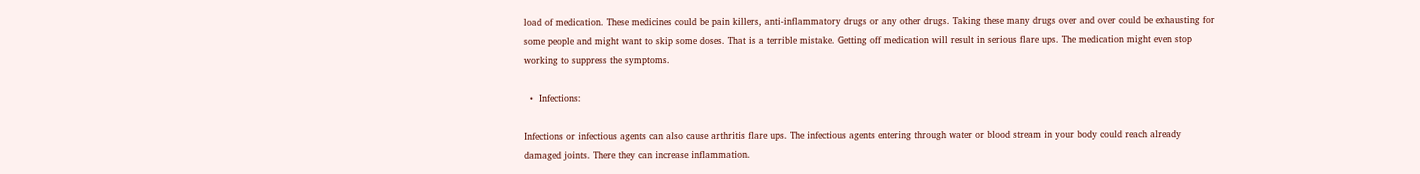load of medication. These medicines could be pain killers, anti-inflammatory drugs or any other drugs. Taking these many drugs over and over could be exhausting for some people and might want to skip some doses. That is a terrible mistake. Getting off medication will result in serious flare ups. The medication might even stop working to suppress the symptoms.

  •  Infections:

Infections or infectious agents can also cause arthritis flare ups. The infectious agents entering through water or blood stream in your body could reach already damaged joints. There they can increase inflammation.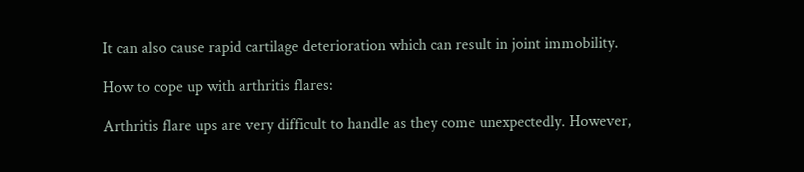It can also cause rapid cartilage deterioration which can result in joint immobility.

How to cope up with arthritis flares:

Arthritis flare ups are very difficult to handle as they come unexpectedly. However,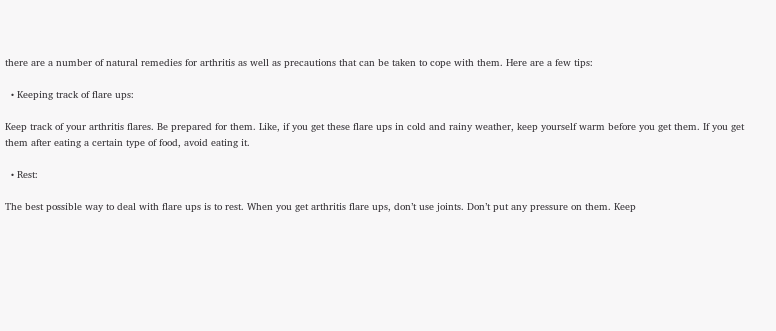there are a number of natural remedies for arthritis as well as precautions that can be taken to cope with them. Here are a few tips:

  • Keeping track of flare ups:

Keep track of your arthritis flares. Be prepared for them. Like, if you get these flare ups in cold and rainy weather, keep yourself warm before you get them. If you get them after eating a certain type of food, avoid eating it.

  • Rest:

The best possible way to deal with flare ups is to rest. When you get arthritis flare ups, don’t use joints. Don’t put any pressure on them. Keep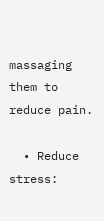massaging them to reduce pain.

  • Reduce stress: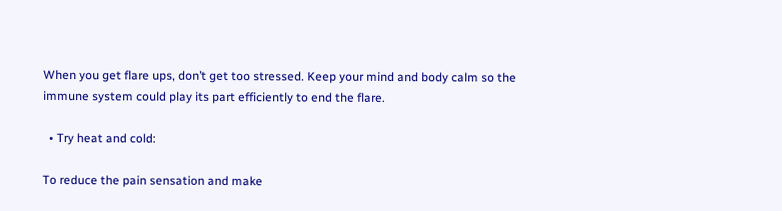When you get flare ups, don’t get too stressed. Keep your mind and body calm so the immune system could play its part efficiently to end the flare.

  • Try heat and cold:

To reduce the pain sensation and make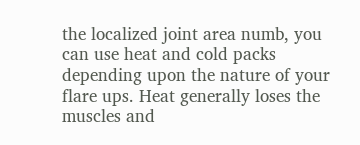the localized joint area numb, you can use heat and cold packs depending upon the nature of your flare ups. Heat generally loses the muscles and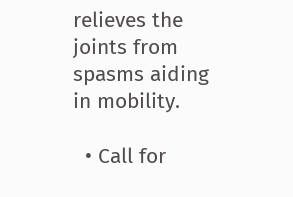relieves the joints from spasms aiding in mobility.

  • Call for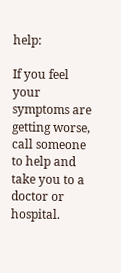help:

If you feel your symptoms are getting worse, call someone to help and take you to a doctor or hospital.